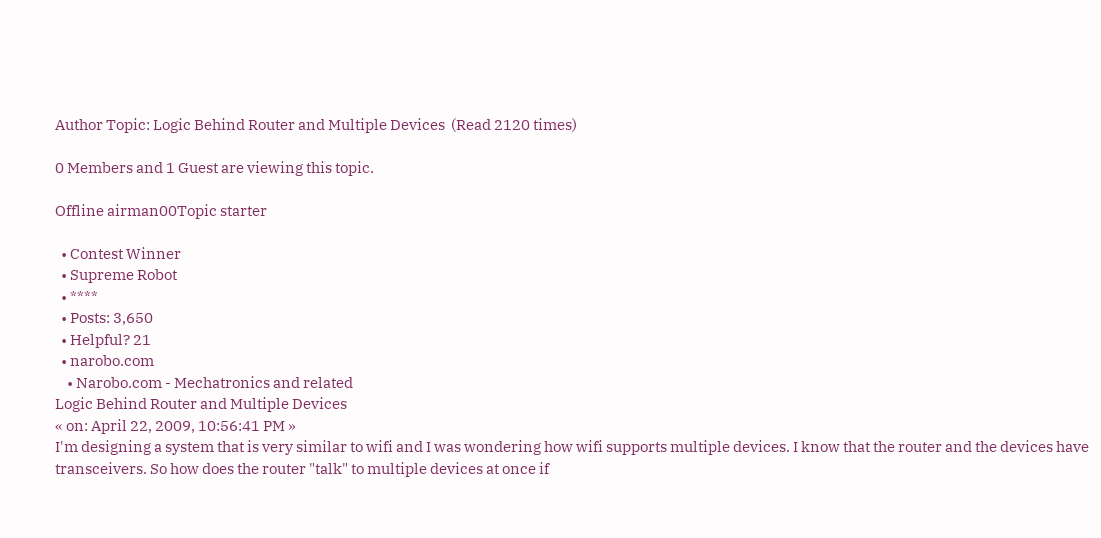Author Topic: Logic Behind Router and Multiple Devices  (Read 2120 times)

0 Members and 1 Guest are viewing this topic.

Offline airman00Topic starter

  • Contest Winner
  • Supreme Robot
  • ****
  • Posts: 3,650
  • Helpful? 21
  • narobo.com
    • Narobo.com - Mechatronics and related
Logic Behind Router and Multiple Devices
« on: April 22, 2009, 10:56:41 PM »
I'm designing a system that is very similar to wifi and I was wondering how wifi supports multiple devices. I know that the router and the devices have transceivers. So how does the router "talk" to multiple devices at once if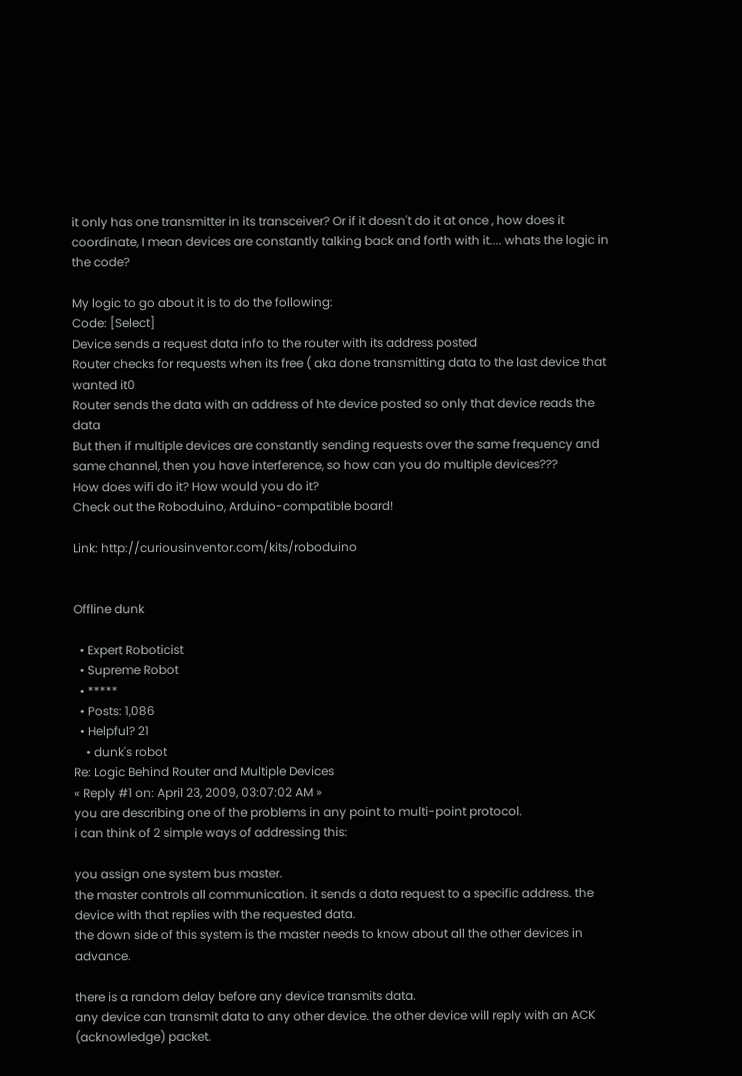it only has one transmitter in its transceiver? Or if it doesn't do it at once , how does it coordinate, I mean devices are constantly talking back and forth with it.... whats the logic in the code?

My logic to go about it is to do the following:
Code: [Select]
Device sends a request data info to the router with its address posted
Router checks for requests when its free ( aka done transmitting data to the last device that wanted it0
Router sends the data with an address of hte device posted so only that device reads the data
But then if multiple devices are constantly sending requests over the same frequency and same channel, then you have interference, so how can you do multiple devices???
How does wifi do it? How would you do it?
Check out the Roboduino, Arduino-compatible board!

Link: http://curiousinventor.com/kits/roboduino


Offline dunk

  • Expert Roboticist
  • Supreme Robot
  • *****
  • Posts: 1,086
  • Helpful? 21
    • dunk's robot
Re: Logic Behind Router and Multiple Devices
« Reply #1 on: April 23, 2009, 03:07:02 AM »
you are describing one of the problems in any point to multi-point protocol.
i can think of 2 simple ways of addressing this:

you assign one system bus master.
the master controls all communication. it sends a data request to a specific address. the device with that replies with the requested data.
the down side of this system is the master needs to know about all the other devices in advance.

there is a random delay before any device transmits data.
any device can transmit data to any other device. the other device will reply with an ACK (acknowledge) packet.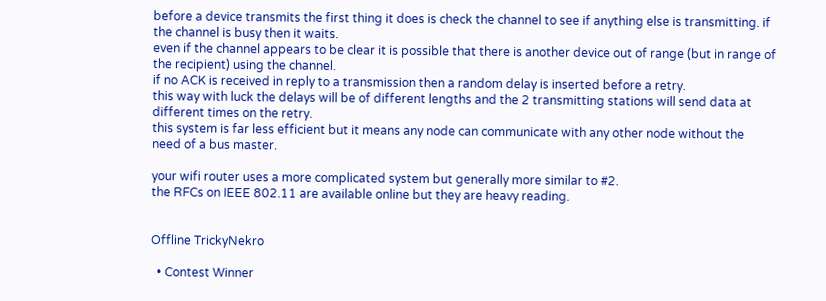before a device transmits the first thing it does is check the channel to see if anything else is transmitting. if the channel is busy then it waits.
even if the channel appears to be clear it is possible that there is another device out of range (but in range of the recipient) using the channel.
if no ACK is received in reply to a transmission then a random delay is inserted before a retry.
this way with luck the delays will be of different lengths and the 2 transmitting stations will send data at different times on the retry.
this system is far less efficient but it means any node can communicate with any other node without the need of a bus master.

your wifi router uses a more complicated system but generally more similar to #2.
the RFCs on IEEE 802.11 are available online but they are heavy reading.


Offline TrickyNekro

  • Contest Winner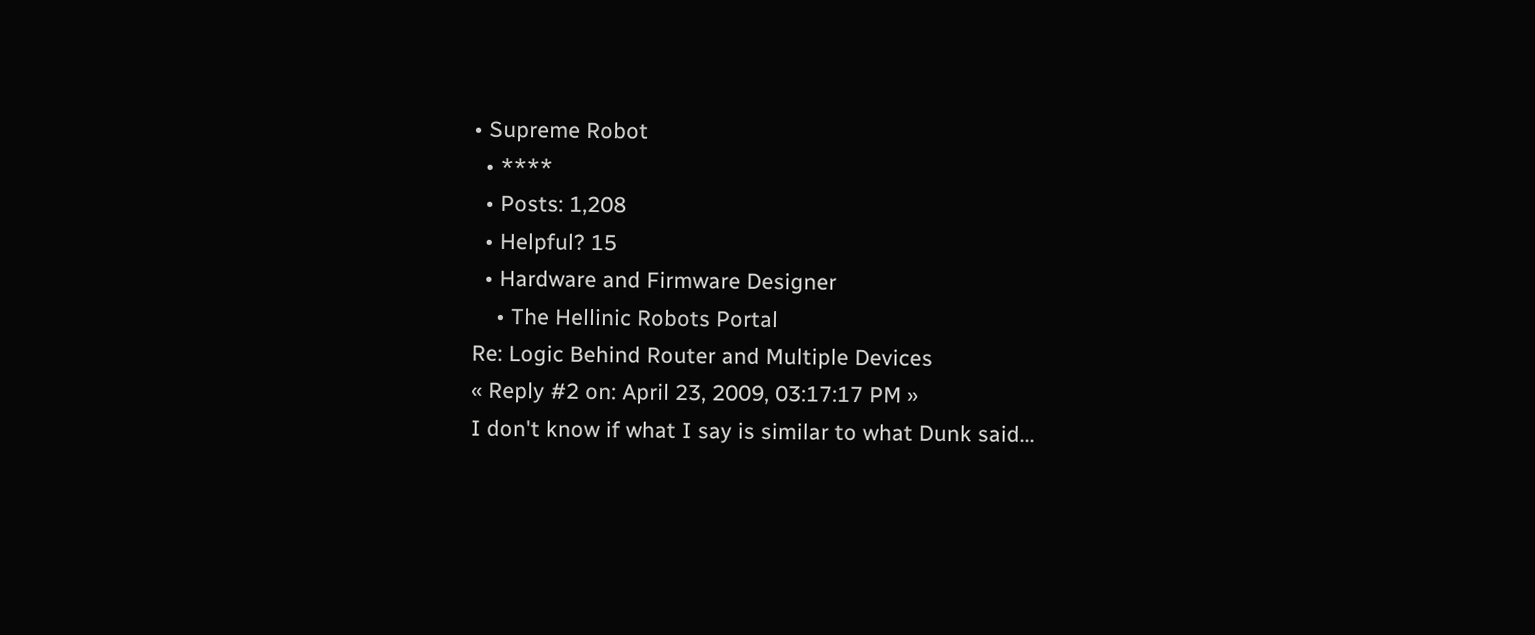• Supreme Robot
  • ****
  • Posts: 1,208
  • Helpful? 15
  • Hardware and Firmware Designer
    • The Hellinic Robots Portal
Re: Logic Behind Router and Multiple Devices
« Reply #2 on: April 23, 2009, 03:17:17 PM »
I don't know if what I say is similar to what Dunk said...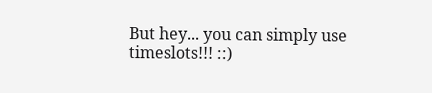But hey... you can simply use timeslots!!! ::)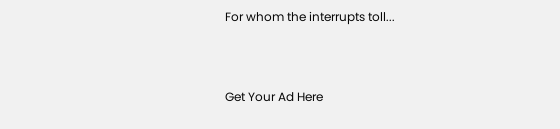For whom the interrupts toll...


Get Your Ad Here